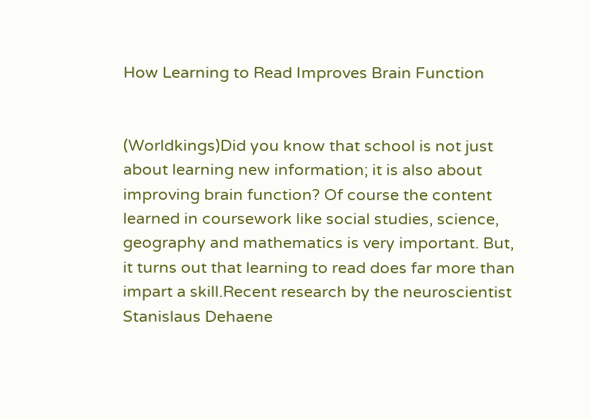How Learning to Read Improves Brain Function


(Worldkings)Did you know that school is not just about learning new information; it is also about improving brain function? Of course the content learned in coursework like social studies, science, geography and mathematics is very important. But, it turns out that learning to read does far more than impart a skill.Recent research by the neuroscientist Stanislaus Dehaene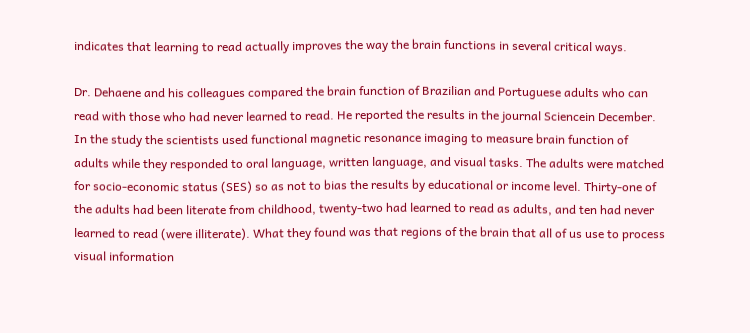indicates that learning to read actually improves the way the brain functions in several critical ways.

Dr. Dehaene and his colleagues compared the brain function of Brazilian and Portuguese adults who can read with those who had never learned to read. He reported the results in the journal Sciencein December. In the study the scientists used functional magnetic resonance imaging to measure brain function of adults while they responded to oral language, written language, and visual tasks. The adults were matched for socio-economic status (SES) so as not to bias the results by educational or income level. Thirty-one of the adults had been literate from childhood, twenty-two had learned to read as adults, and ten had never learned to read (were illiterate). What they found was that regions of the brain that all of us use to process visual information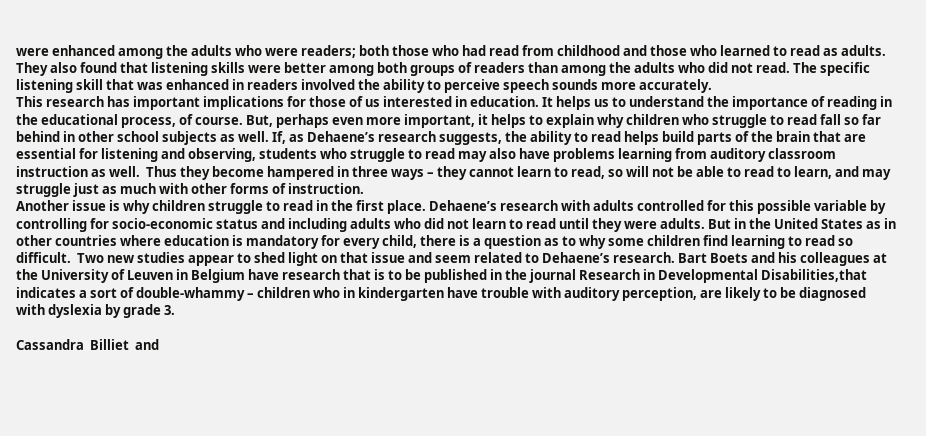were enhanced among the adults who were readers; both those who had read from childhood and those who learned to read as adults. They also found that listening skills were better among both groups of readers than among the adults who did not read. The specific listening skill that was enhanced in readers involved the ability to perceive speech sounds more accurately.
This research has important implications for those of us interested in education. It helps us to understand the importance of reading in the educational process, of course. But, perhaps even more important, it helps to explain why children who struggle to read fall so far behind in other school subjects as well. If, as Dehaene’s research suggests, the ability to read helps build parts of the brain that are essential for listening and observing, students who struggle to read may also have problems learning from auditory classroom instruction as well.  Thus they become hampered in three ways – they cannot learn to read, so will not be able to read to learn, and may struggle just as much with other forms of instruction.
Another issue is why children struggle to read in the first place. Dehaene’s research with adults controlled for this possible variable by controlling for socio-economic status and including adults who did not learn to read until they were adults. But in the United States as in other countries where education is mandatory for every child, there is a question as to why some children find learning to read so difficult.  Two new studies appear to shed light on that issue and seem related to Dehaene’s research. Bart Boets and his colleagues at the University of Leuven in Belgium have research that is to be published in the journal Research in Developmental Disabilities,that indicates a sort of double-whammy – children who in kindergarten have trouble with auditory perception, are likely to be diagnosed with dyslexia by grade 3.

Cassandra  Billiet  and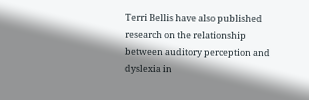Terri Bellis have also published research on the relationship between auditory perception and dyslexia in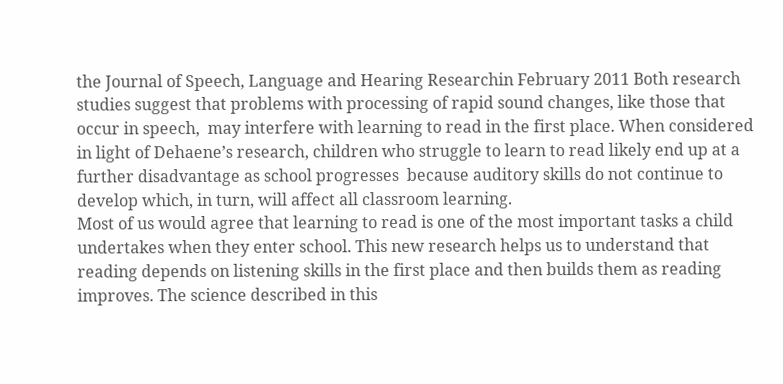the Journal of Speech, Language and Hearing Researchin February 2011 Both research studies suggest that problems with processing of rapid sound changes, like those that occur in speech,  may interfere with learning to read in the first place. When considered in light of Dehaene’s research, children who struggle to learn to read likely end up at a further disadvantage as school progresses  because auditory skills do not continue to develop which, in turn, will affect all classroom learning.
Most of us would agree that learning to read is one of the most important tasks a child undertakes when they enter school. This new research helps us to understand that reading depends on listening skills in the first place and then builds them as reading improves. The science described in this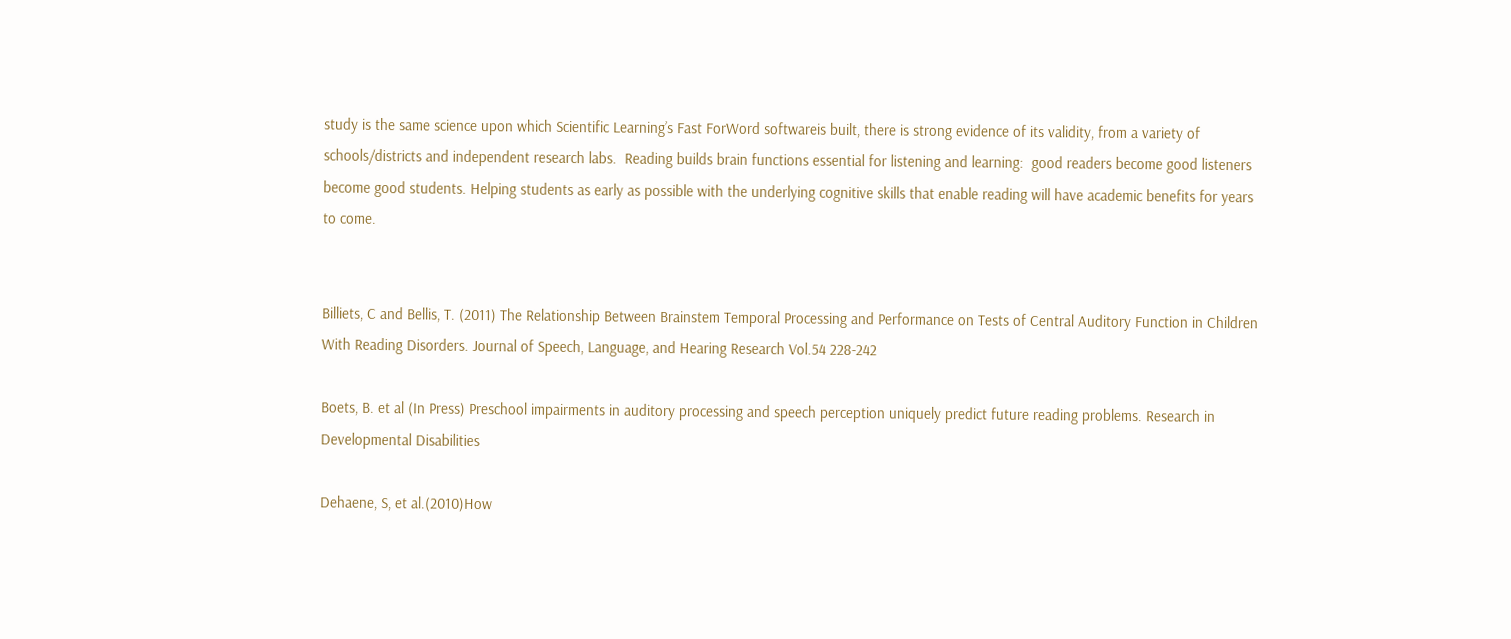study is the same science upon which Scientific Learning’s Fast ForWord softwareis built, there is strong evidence of its validity, from a variety of schools/districts and independent research labs.  Reading builds brain functions essential for listening and learning:  good readers become good listeners become good students. Helping students as early as possible with the underlying cognitive skills that enable reading will have academic benefits for years to come.


Billiets, C and Bellis, T. (2011) The Relationship Between Brainstem Temporal Processing and Performance on Tests of Central Auditory Function in Children With Reading Disorders. Journal of Speech, Language, and Hearing Research Vol.54 228-242

Boets, B. et al (In Press) Preschool impairments in auditory processing and speech perception uniquely predict future reading problems. Research in Developmental Disabilities

Dehaene, S, et al.(2010)How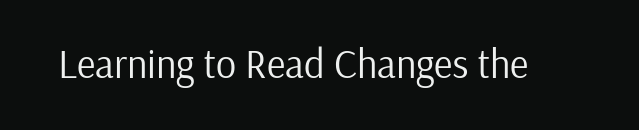Learning to Read Changes the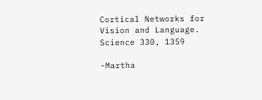Cortical Networks for Vision and Language. Science 330, 1359

-Martha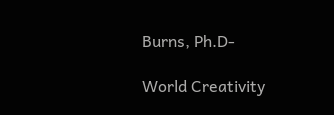Burns, Ph.D-

World Creativity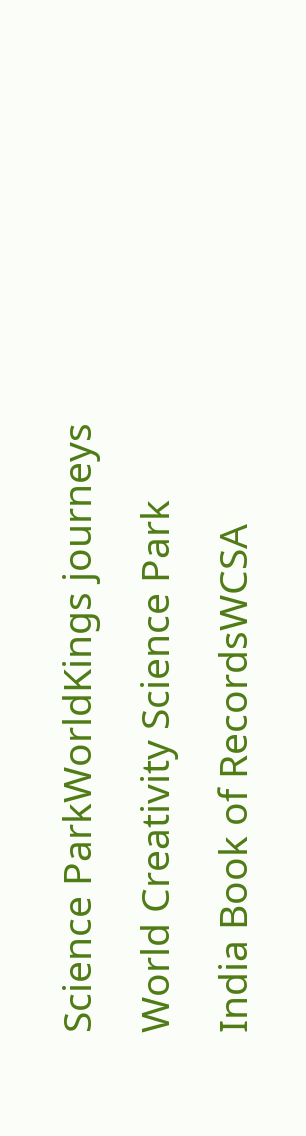Science ParkWorldKings journeys
World Creativity Science Park
India Book of RecordsWCSA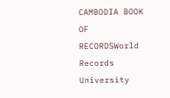CAMBODIA BOOK OF RECORDSWorld Records University